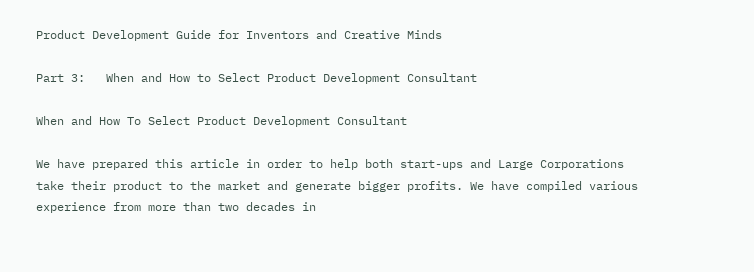Product Development Guide for Inventors and Creative Minds

Part 3:   When and How to Select Product Development Consultant

When and How To Select Product Development Consultant

We have prepared this article in order to help both start-ups and Large Corporations take their product to the market and generate bigger profits. We have compiled various experience from more than two decades in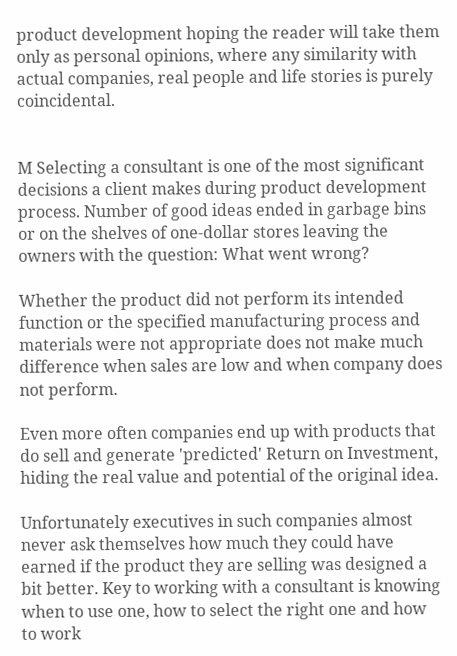product development hoping the reader will take them only as personal opinions, where any similarity with actual companies, real people and life stories is purely coincidental.


M Selecting a consultant is one of the most significant decisions a client makes during product development process. Number of good ideas ended in garbage bins or on the shelves of one-dollar stores leaving the owners with the question: What went wrong?

Whether the product did not perform its intended function or the specified manufacturing process and materials were not appropriate does not make much difference when sales are low and when company does not perform.

Even more often companies end up with products that do sell and generate 'predicted' Return on Investment, hiding the real value and potential of the original idea.

Unfortunately executives in such companies almost never ask themselves how much they could have earned if the product they are selling was designed a bit better. Key to working with a consultant is knowing when to use one, how to select the right one and how to work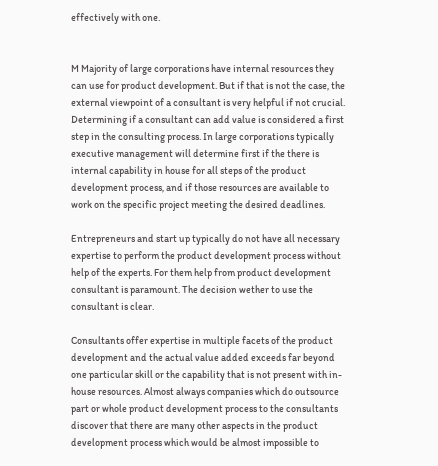effectively with one.


M Majority of large corporations have internal resources they can use for product development. But if that is not the case, the external viewpoint of a consultant is very helpful if not crucial. Determining if a consultant can add value is considered a first step in the consulting process. In large corporations typically executive management will determine first if the there is internal capability in house for all steps of the product development process, and if those resources are available to work on the specific project meeting the desired deadlines.

Entrepreneurs and start up typically do not have all necessary expertise to perform the product development process without help of the experts. For them help from product development consultant is paramount. The decision wether to use the consultant is clear.

Consultants offer expertise in multiple facets of the product development and the actual value added exceeds far beyond one particular skill or the capability that is not present with in-house resources. Almost always companies which do outsource part or whole product development process to the consultants discover that there are many other aspects in the product development process which would be almost impossible to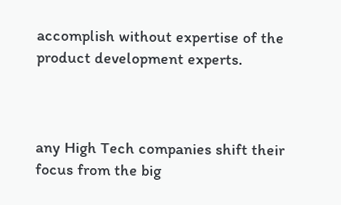accomplish without expertise of the product development experts.



any High Tech companies shift their focus from the big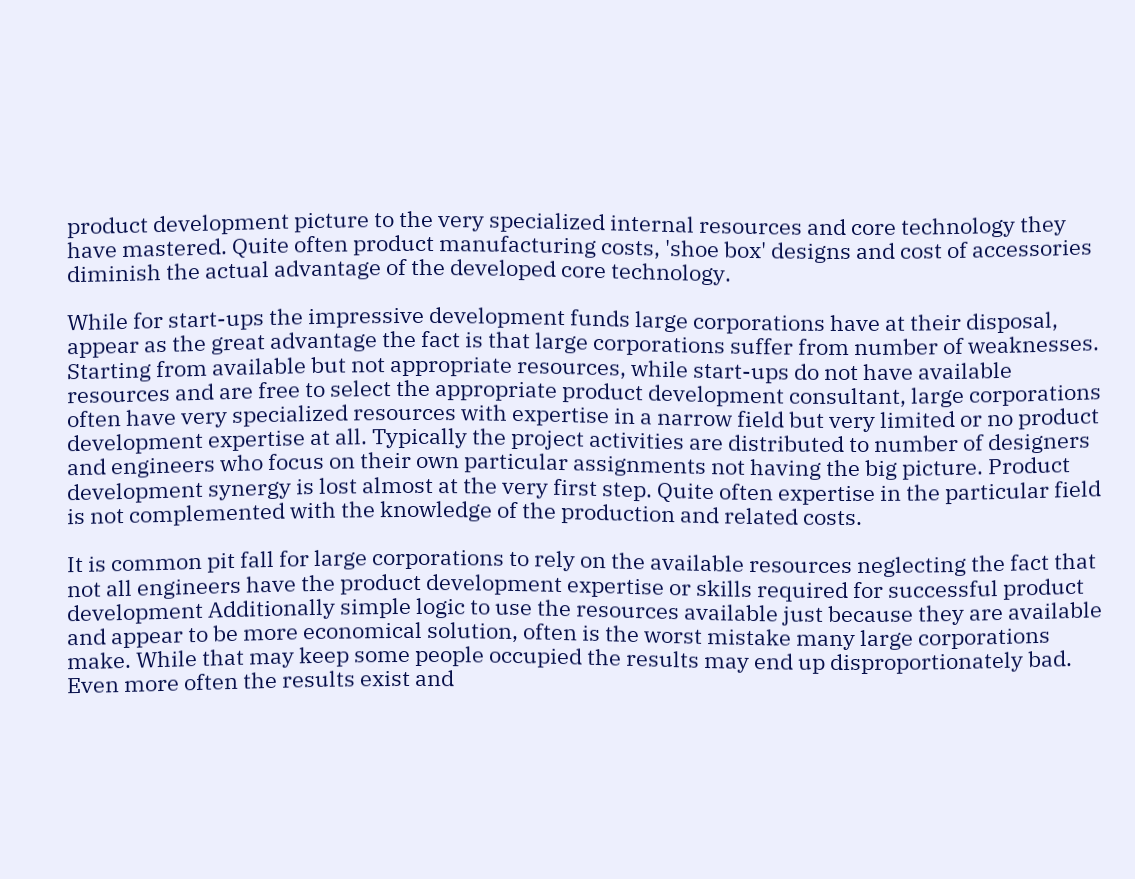product development picture to the very specialized internal resources and core technology they have mastered. Quite often product manufacturing costs, 'shoe box' designs and cost of accessories diminish the actual advantage of the developed core technology.

While for start-ups the impressive development funds large corporations have at their disposal, appear as the great advantage the fact is that large corporations suffer from number of weaknesses. Starting from available but not appropriate resources, while start-ups do not have available resources and are free to select the appropriate product development consultant, large corporations often have very specialized resources with expertise in a narrow field but very limited or no product development expertise at all. Typically the project activities are distributed to number of designers and engineers who focus on their own particular assignments not having the big picture. Product development synergy is lost almost at the very first step. Quite often expertise in the particular field is not complemented with the knowledge of the production and related costs.

It is common pit fall for large corporations to rely on the available resources neglecting the fact that not all engineers have the product development expertise or skills required for successful product development Additionally simple logic to use the resources available just because they are available and appear to be more economical solution, often is the worst mistake many large corporations make. While that may keep some people occupied the results may end up disproportionately bad. Even more often the results exist and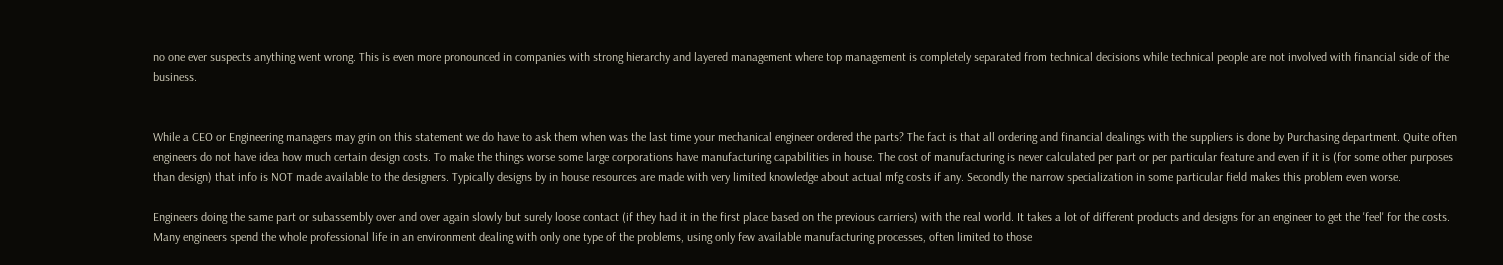no one ever suspects anything went wrong. This is even more pronounced in companies with strong hierarchy and layered management where top management is completely separated from technical decisions while technical people are not involved with financial side of the business.


While a CEO or Engineering managers may grin on this statement we do have to ask them when was the last time your mechanical engineer ordered the parts? The fact is that all ordering and financial dealings with the suppliers is done by Purchasing department. Quite often engineers do not have idea how much certain design costs. To make the things worse some large corporations have manufacturing capabilities in house. The cost of manufacturing is never calculated per part or per particular feature and even if it is (for some other purposes than design) that info is NOT made available to the designers. Typically designs by in house resources are made with very limited knowledge about actual mfg costs if any. Secondly the narrow specialization in some particular field makes this problem even worse.

Engineers doing the same part or subassembly over and over again slowly but surely loose contact (if they had it in the first place based on the previous carriers) with the real world. It takes a lot of different products and designs for an engineer to get the 'feel' for the costs. Many engineers spend the whole professional life in an environment dealing with only one type of the problems, using only few available manufacturing processes, often limited to those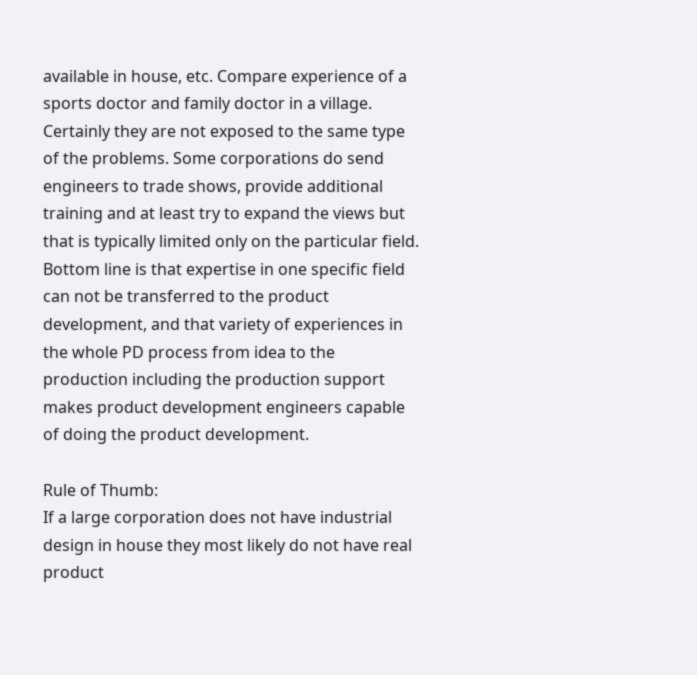available in house, etc. Compare experience of a sports doctor and family doctor in a village. Certainly they are not exposed to the same type of the problems. Some corporations do send engineers to trade shows, provide additional training and at least try to expand the views but that is typically limited only on the particular field. Bottom line is that expertise in one specific field can not be transferred to the product development, and that variety of experiences in the whole PD process from idea to the production including the production support makes product development engineers capable of doing the product development.

Rule of Thumb:
If a large corporation does not have industrial design in house they most likely do not have real product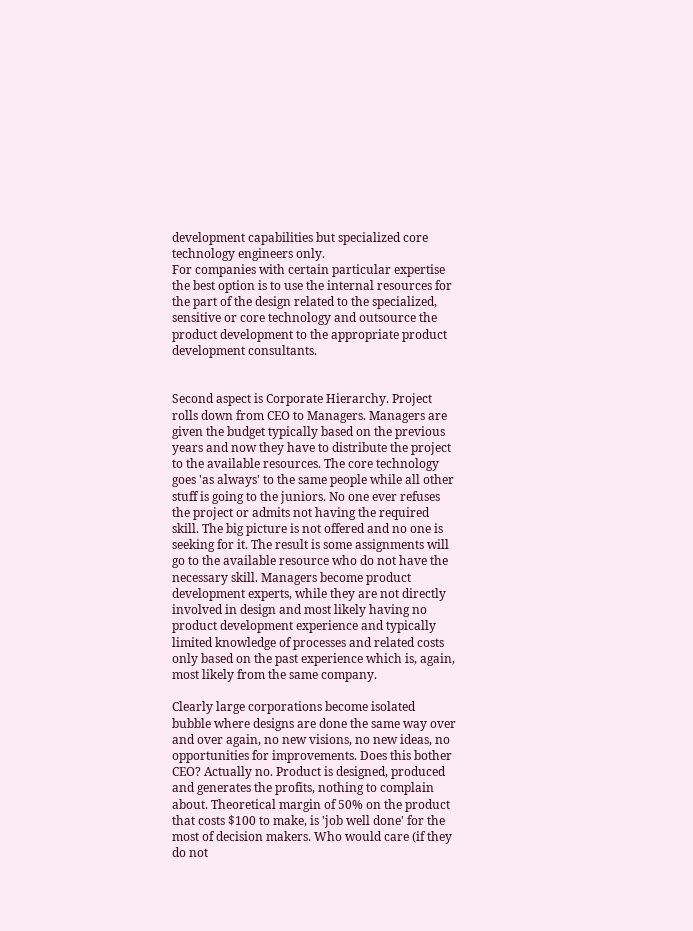development capabilities but specialized core technology engineers only.
For companies with certain particular expertise the best option is to use the internal resources for the part of the design related to the specialized, sensitive or core technology and outsource the product development to the appropriate product development consultants.


Second aspect is Corporate Hierarchy. Project rolls down from CEO to Managers. Managers are given the budget typically based on the previous years and now they have to distribute the project to the available resources. The core technology goes 'as always' to the same people while all other stuff is going to the juniors. No one ever refuses the project or admits not having the required skill. The big picture is not offered and no one is seeking for it. The result is some assignments will go to the available resource who do not have the necessary skill. Managers become product development experts, while they are not directly involved in design and most likely having no product development experience and typically limited knowledge of processes and related costs only based on the past experience which is, again, most likely from the same company.

Clearly large corporations become isolated bubble where designs are done the same way over and over again, no new visions, no new ideas, no opportunities for improvements. Does this bother CEO? Actually no. Product is designed, produced and generates the profits, nothing to complain about. Theoretical margin of 50% on the product that costs $100 to make, is 'job well done' for the most of decision makers. Who would care (if they do not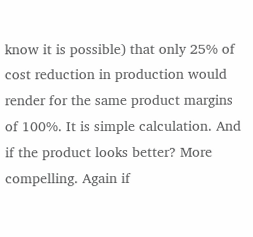know it is possible) that only 25% of cost reduction in production would render for the same product margins of 100%. It is simple calculation. And if the product looks better? More compelling. Again if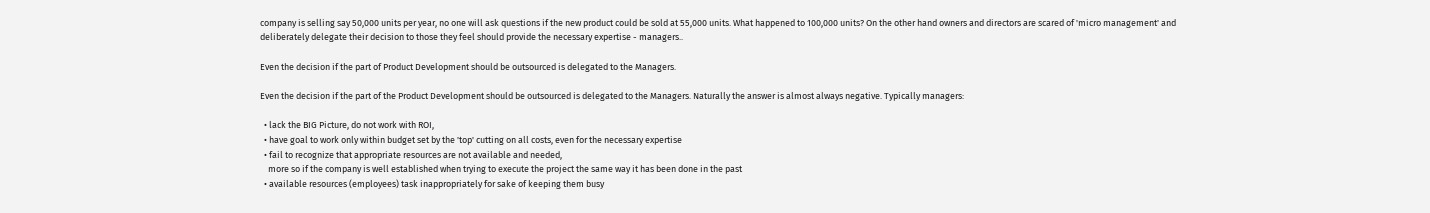company is selling say 50,000 units per year, no one will ask questions if the new product could be sold at 55,000 units. What happened to 100,000 units? On the other hand owners and directors are scared of 'micro management' and deliberately delegate their decision to those they feel should provide the necessary expertise - managers..

Even the decision if the part of Product Development should be outsourced is delegated to the Managers.

Even the decision if the part of the Product Development should be outsourced is delegated to the Managers. Naturally the answer is almost always negative. Typically managers:

  • lack the BIG Picture, do not work with ROI,
  • have goal to work only within budget set by the 'top' cutting on all costs, even for the necessary expertise
  • fail to recognize that appropriate resources are not available and needed,
    more so if the company is well established when trying to execute the project the same way it has been done in the past
  • available resources (employees) task inappropriately for sake of keeping them busy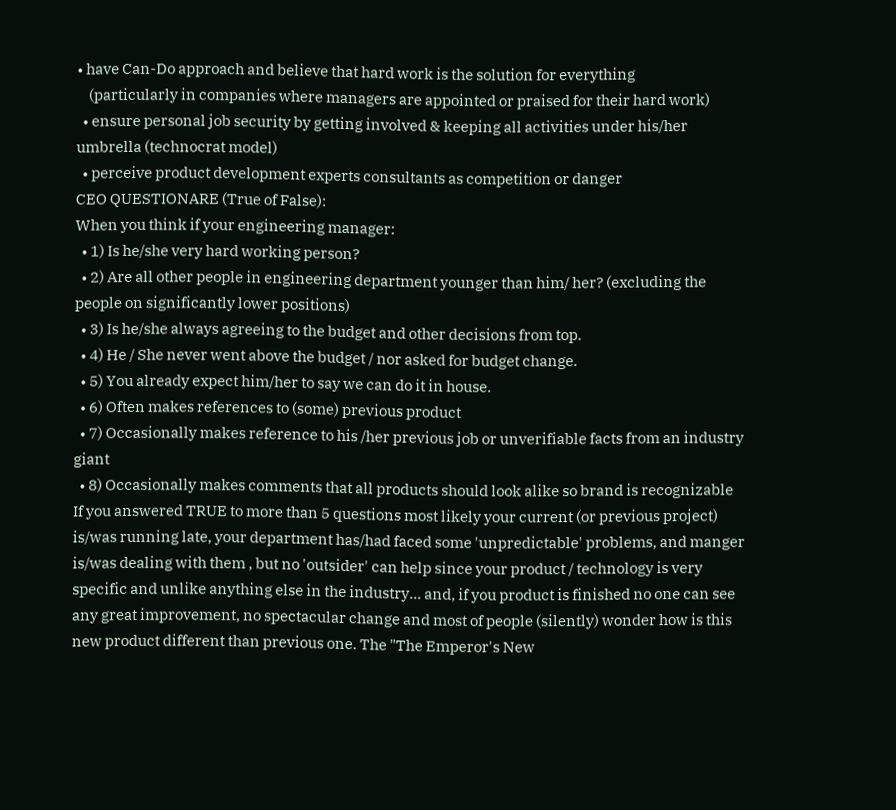• have Can-Do approach and believe that hard work is the solution for everything
    (particularly in companies where managers are appointed or praised for their hard work)
  • ensure personal job security by getting involved & keeping all activities under his/her umbrella (technocrat model)
  • perceive product development experts consultants as competition or danger
CEO QUESTIONARE (True of False):
When you think if your engineering manager:
  • 1) Is he/she very hard working person?
  • 2) Are all other people in engineering department younger than him/ her? (excluding the people on significantly lower positions)
  • 3) Is he/she always agreeing to the budget and other decisions from top.
  • 4) He / She never went above the budget / nor asked for budget change.
  • 5) You already expect him/her to say we can do it in house.
  • 6) Often makes references to (some) previous product
  • 7) Occasionally makes reference to his /her previous job or unverifiable facts from an industry giant
  • 8) Occasionally makes comments that all products should look alike so brand is recognizable
If you answered TRUE to more than 5 questions most likely your current (or previous project) is/was running late, your department has/had faced some 'unpredictable' problems, and manger is/was dealing with them , but no 'outsider' can help since your product / technology is very specific and unlike anything else in the industry... and, if you product is finished no one can see any great improvement, no spectacular change and most of people (silently) wonder how is this new product different than previous one. The "The Emperor's New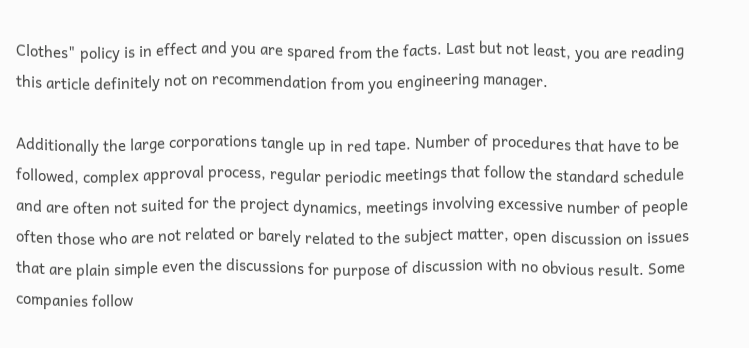Clothes" policy is in effect and you are spared from the facts. Last but not least, you are reading this article definitely not on recommendation from you engineering manager.

Additionally the large corporations tangle up in red tape. Number of procedures that have to be followed, complex approval process, regular periodic meetings that follow the standard schedule and are often not suited for the project dynamics, meetings involving excessive number of people often those who are not related or barely related to the subject matter, open discussion on issues that are plain simple even the discussions for purpose of discussion with no obvious result. Some companies follow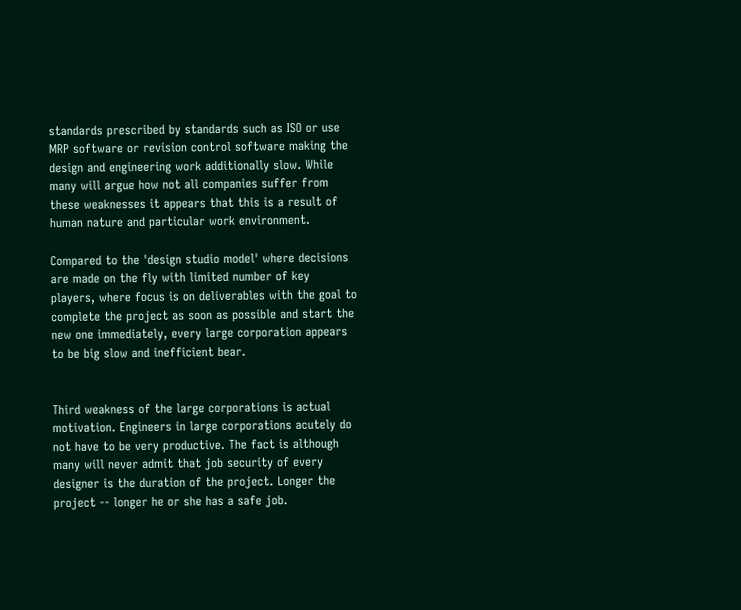standards prescribed by standards such as ISO or use MRP software or revision control software making the design and engineering work additionally slow. While many will argue how not all companies suffer from these weaknesses it appears that this is a result of human nature and particular work environment.

Compared to the 'design studio model' where decisions are made on the fly with limited number of key players, where focus is on deliverables with the goal to complete the project as soon as possible and start the new one immediately, every large corporation appears to be big slow and inefficient bear.


Third weakness of the large corporations is actual motivation. Engineers in large corporations acutely do not have to be very productive. The fact is although many will never admit that job security of every designer is the duration of the project. Longer the project -- longer he or she has a safe job.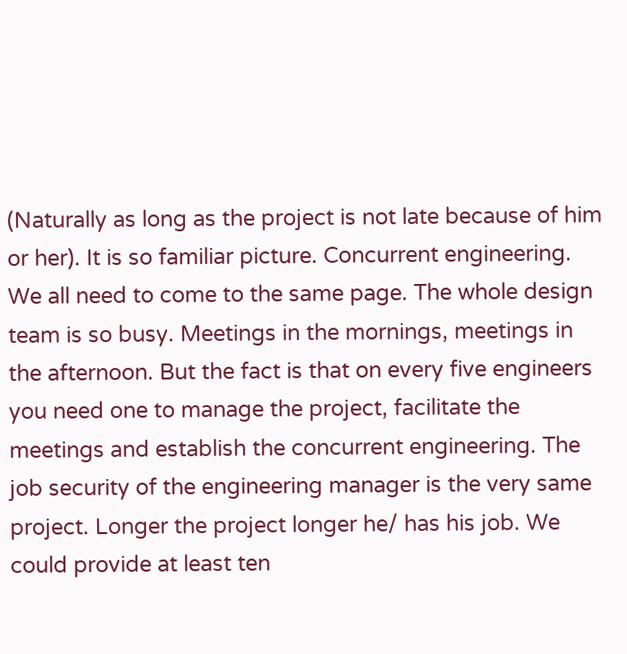(Naturally as long as the project is not late because of him or her). It is so familiar picture. Concurrent engineering. We all need to come to the same page. The whole design team is so busy. Meetings in the mornings, meetings in the afternoon. But the fact is that on every five engineers you need one to manage the project, facilitate the meetings and establish the concurrent engineering. The job security of the engineering manager is the very same project. Longer the project longer he/ has his job. We could provide at least ten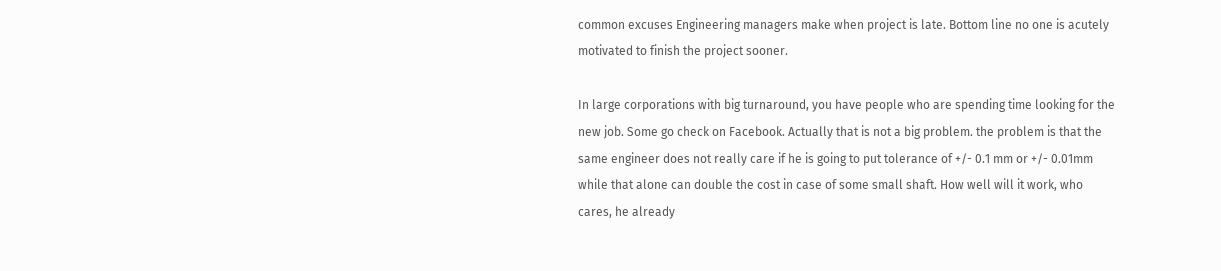common excuses Engineering managers make when project is late. Bottom line no one is acutely motivated to finish the project sooner.

In large corporations with big turnaround, you have people who are spending time looking for the new job. Some go check on Facebook. Actually that is not a big problem. the problem is that the same engineer does not really care if he is going to put tolerance of +/- 0.1 mm or +/- 0.01mm while that alone can double the cost in case of some small shaft. How well will it work, who cares, he already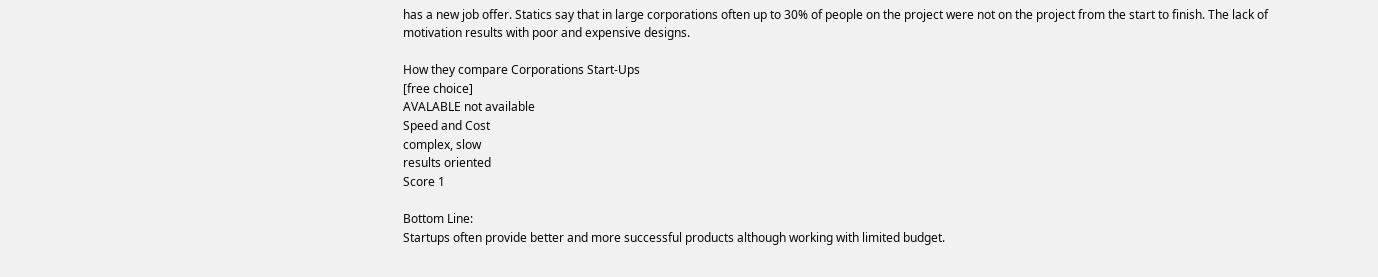has a new job offer. Statics say that in large corporations often up to 30% of people on the project were not on the project from the start to finish. The lack of motivation results with poor and expensive designs.

How they compare Corporations Start-Ups
[free choice]
AVALABLE not available
Speed and Cost
complex, slow
results oriented
Score 1

Bottom Line:
Startups often provide better and more successful products although working with limited budget.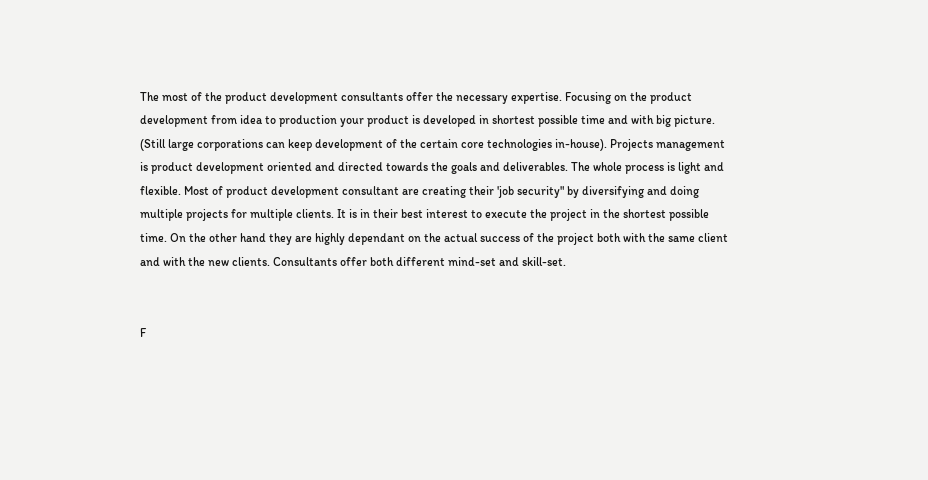The most of the product development consultants offer the necessary expertise. Focusing on the product development from idea to production your product is developed in shortest possible time and with big picture. (Still large corporations can keep development of the certain core technologies in-house). Projects management is product development oriented and directed towards the goals and deliverables. The whole process is light and flexible. Most of product development consultant are creating their 'job security" by diversifying and doing multiple projects for multiple clients. It is in their best interest to execute the project in the shortest possible time. On the other hand they are highly dependant on the actual success of the project both with the same client and with the new clients. Consultants offer both different mind-set and skill-set.


F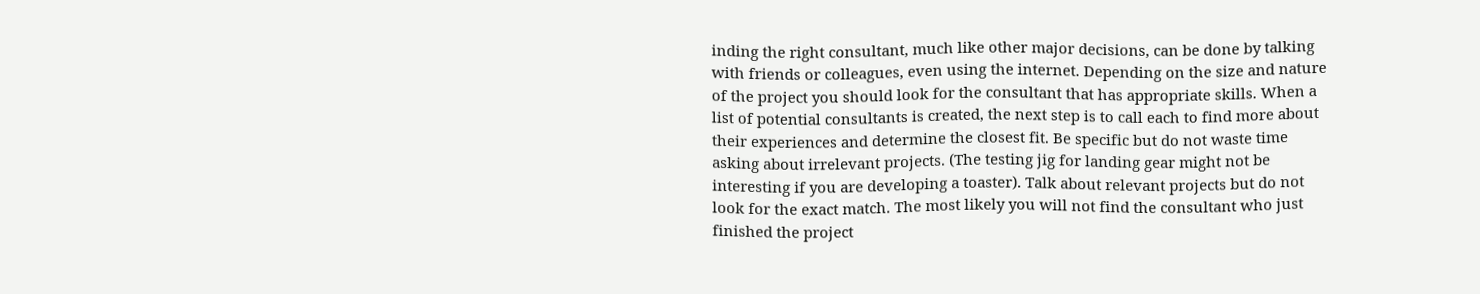inding the right consultant, much like other major decisions, can be done by talking with friends or colleagues, even using the internet. Depending on the size and nature of the project you should look for the consultant that has appropriate skills. When a list of potential consultants is created, the next step is to call each to find more about their experiences and determine the closest fit. Be specific but do not waste time asking about irrelevant projects. (The testing jig for landing gear might not be interesting if you are developing a toaster). Talk about relevant projects but do not look for the exact match. The most likely you will not find the consultant who just finished the project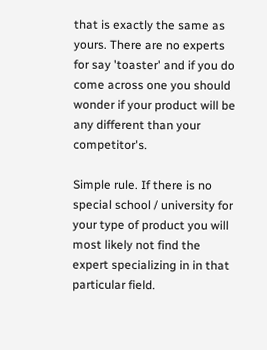that is exactly the same as yours. There are no experts for say 'toaster' and if you do come across one you should wonder if your product will be any different than your competitor's.

Simple rule. If there is no special school / university for your type of product you will most likely not find the expert specializing in in that particular field.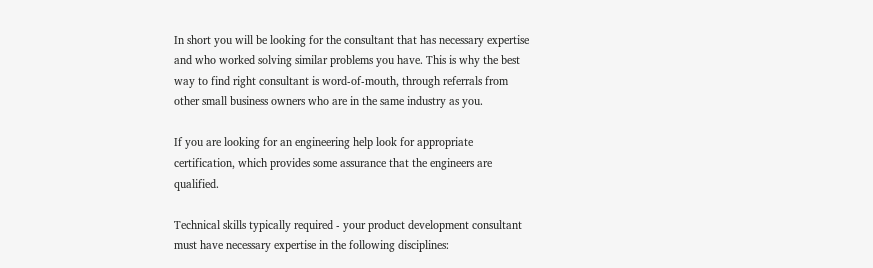In short you will be looking for the consultant that has necessary expertise and who worked solving similar problems you have. This is why the best way to find right consultant is word-of-mouth, through referrals from other small business owners who are in the same industry as you.

If you are looking for an engineering help look for appropriate certification, which provides some assurance that the engineers are qualified.

Technical skills typically required - your product development consultant must have necessary expertise in the following disciplines: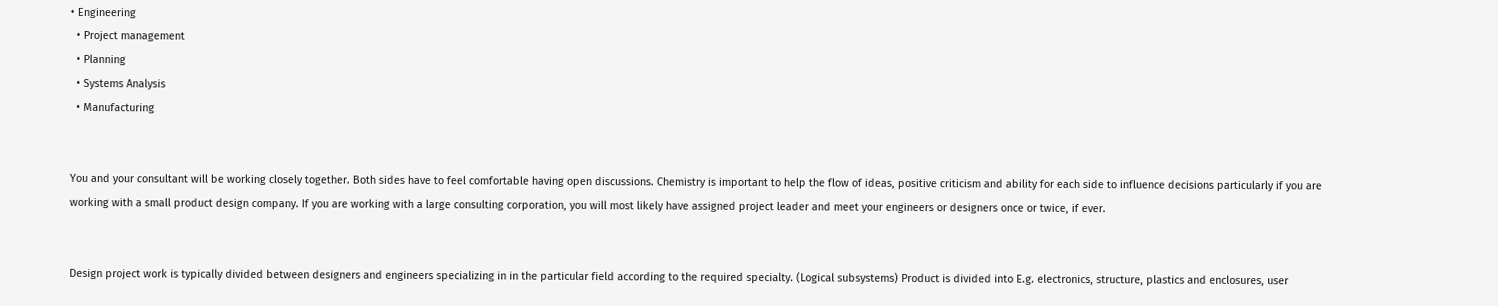• Engineering
  • Project management
  • Planning
  • Systems Analysis
  • Manufacturing


You and your consultant will be working closely together. Both sides have to feel comfortable having open discussions. Chemistry is important to help the flow of ideas, positive criticism and ability for each side to influence decisions particularly if you are working with a small product design company. If you are working with a large consulting corporation, you will most likely have assigned project leader and meet your engineers or designers once or twice, if ever.


Design project work is typically divided between designers and engineers specializing in in the particular field according to the required specialty. (Logical subsystems) Product is divided into E.g. electronics, structure, plastics and enclosures, user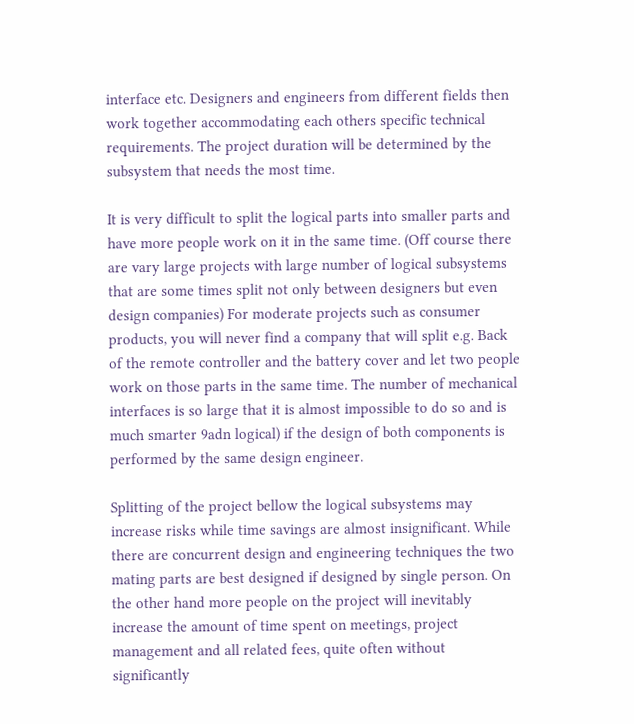interface etc. Designers and engineers from different fields then work together accommodating each others specific technical requirements. The project duration will be determined by the subsystem that needs the most time.

It is very difficult to split the logical parts into smaller parts and have more people work on it in the same time. (Off course there are vary large projects with large number of logical subsystems that are some times split not only between designers but even design companies) For moderate projects such as consumer products, you will never find a company that will split e.g. Back of the remote controller and the battery cover and let two people work on those parts in the same time. The number of mechanical interfaces is so large that it is almost impossible to do so and is much smarter 9adn logical) if the design of both components is performed by the same design engineer.

Splitting of the project bellow the logical subsystems may increase risks while time savings are almost insignificant. While there are concurrent design and engineering techniques the two mating parts are best designed if designed by single person. On the other hand more people on the project will inevitably increase the amount of time spent on meetings, project management and all related fees, quite often without significantly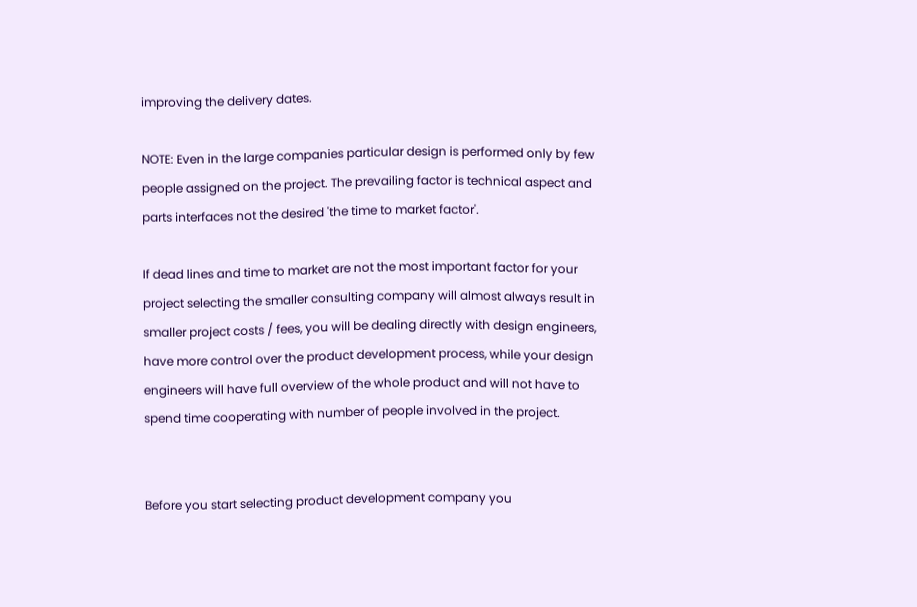improving the delivery dates.

NOTE: Even in the large companies particular design is performed only by few people assigned on the project. The prevailing factor is technical aspect and parts interfaces not the desired 'the time to market factor'.

If dead lines and time to market are not the most important factor for your project selecting the smaller consulting company will almost always result in smaller project costs / fees, you will be dealing directly with design engineers, have more control over the product development process, while your design engineers will have full overview of the whole product and will not have to spend time cooperating with number of people involved in the project.


Before you start selecting product development company you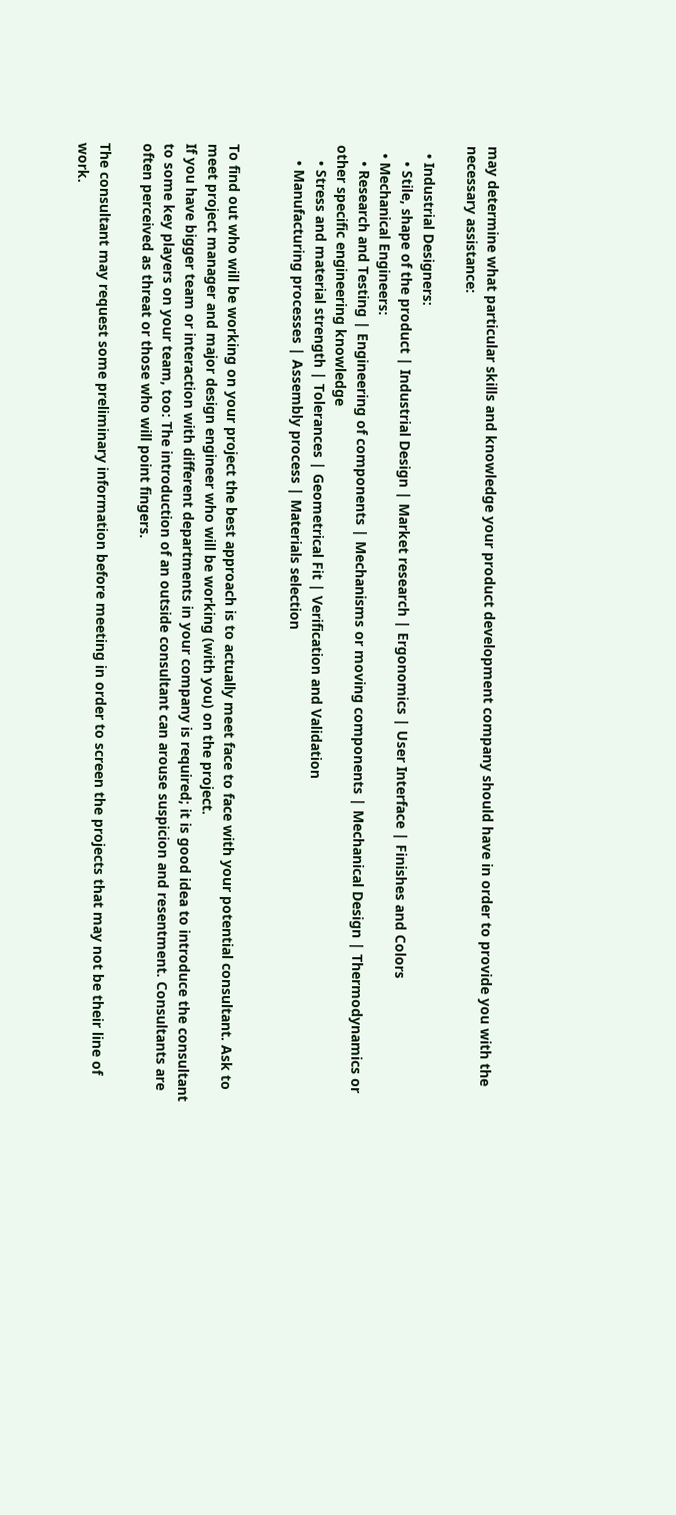may determine what particular skills and knowledge your product development company should have in order to provide you with the necessary assistance:

  • Industrial Designers:
    • Stile, shape of the product | Industrial Design | Market research | Ergonomics | User Interface | Finishes and Colors
  • Mechanical Engineers:
    • Research and Testing | Engineering of components | Mechanisms or moving components | Mechanical Design | Thermodynamics or other specific engineering knowledge
    • Stress and material strength | Tolerances | Geometrical Fit | Verification and Validation
    • Manufacturing processes | Assembly process | Materials selection


To find out who will be working on your project the best approach is to actually meet face to face with your potential consultant. Ask to meet project manager and major design engineer who will be working (with you) on the project.
If you have bigger team or interaction with different departments in your company is required; it is good idea to introduce the consultant to some key players on your team, too: The introduction of an outside consultant can arouse suspicion and resentment. Consultants are often perceived as threat or those who will point fingers.

The consultant may request some preliminary information before meeting in order to screen the projects that may not be their line of work.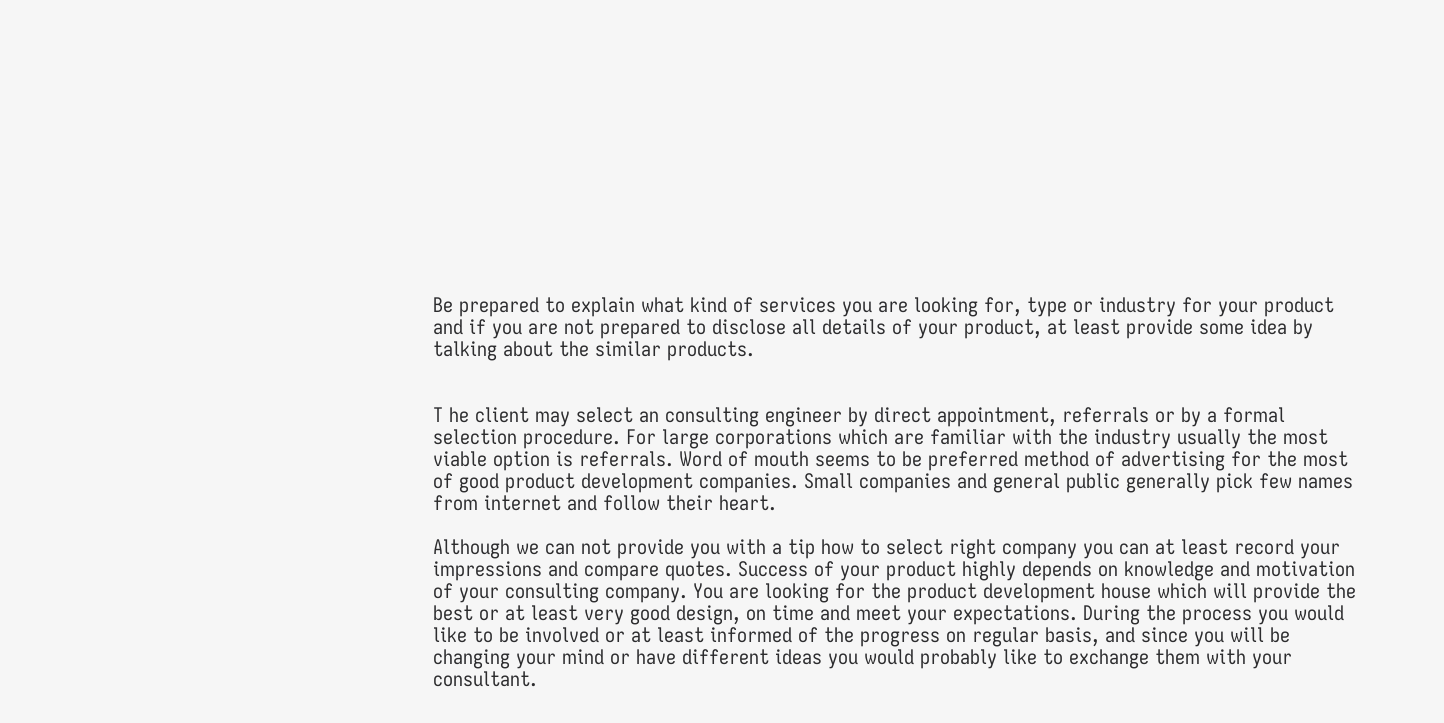Be prepared to explain what kind of services you are looking for, type or industry for your product and if you are not prepared to disclose all details of your product, at least provide some idea by talking about the similar products.


T he client may select an consulting engineer by direct appointment, referrals or by a formal selection procedure. For large corporations which are familiar with the industry usually the most viable option is referrals. Word of mouth seems to be preferred method of advertising for the most of good product development companies. Small companies and general public generally pick few names from internet and follow their heart.

Although we can not provide you with a tip how to select right company you can at least record your impressions and compare quotes. Success of your product highly depends on knowledge and motivation of your consulting company. You are looking for the product development house which will provide the best or at least very good design, on time and meet your expectations. During the process you would like to be involved or at least informed of the progress on regular basis, and since you will be changing your mind or have different ideas you would probably like to exchange them with your consultant.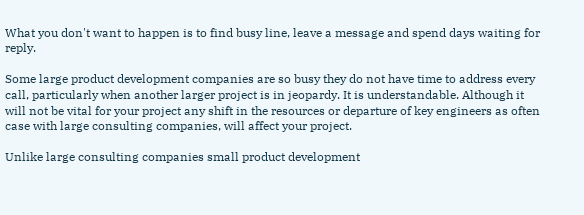What you don't want to happen is to find busy line, leave a message and spend days waiting for reply.

Some large product development companies are so busy they do not have time to address every call, particularly when another larger project is in jeopardy. It is understandable. Although it will not be vital for your project any shift in the resources or departure of key engineers as often case with large consulting companies, will affect your project.

Unlike large consulting companies small product development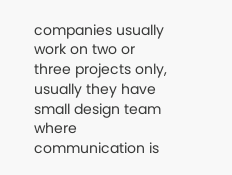companies usually work on two or three projects only, usually they have small design team where communication is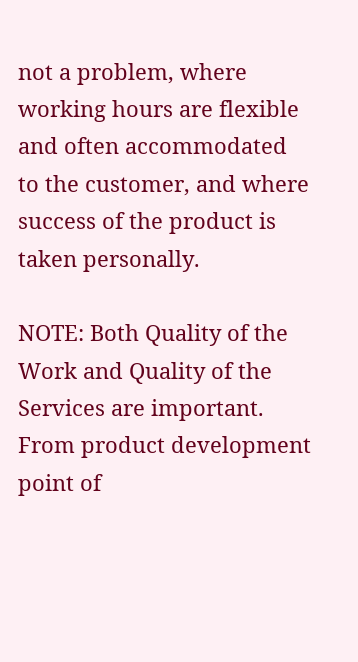not a problem, where working hours are flexible and often accommodated to the customer, and where success of the product is taken personally.

NOTE: Both Quality of the Work and Quality of the Services are important. From product development point of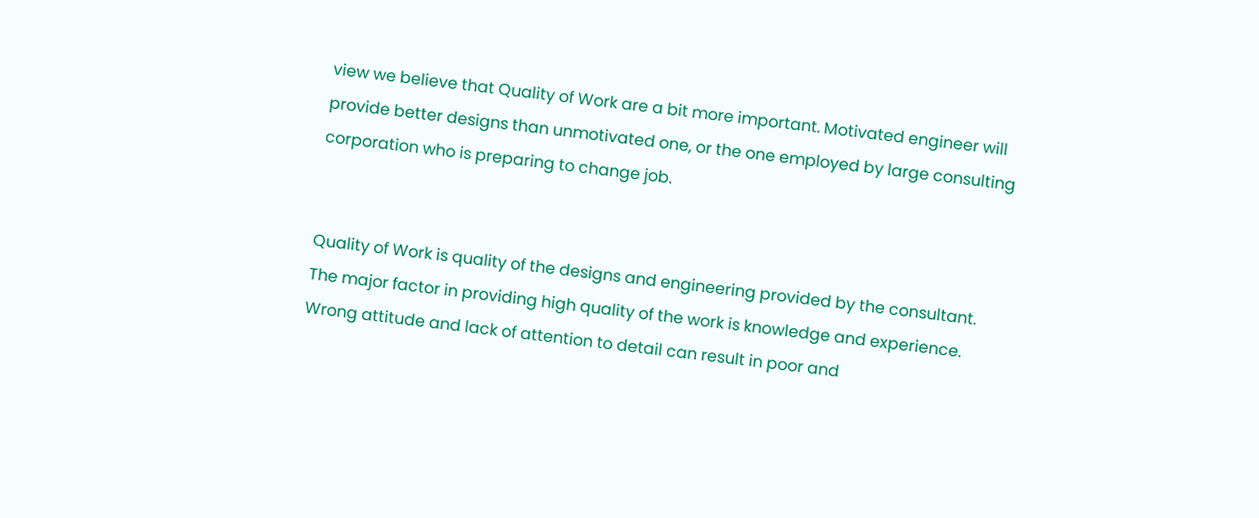view we believe that Quality of Work are a bit more important. Motivated engineer will provide better designs than unmotivated one, or the one employed by large consulting corporation who is preparing to change job.


Quality of Work is quality of the designs and engineering provided by the consultant. The major factor in providing high quality of the work is knowledge and experience. Wrong attitude and lack of attention to detail can result in poor and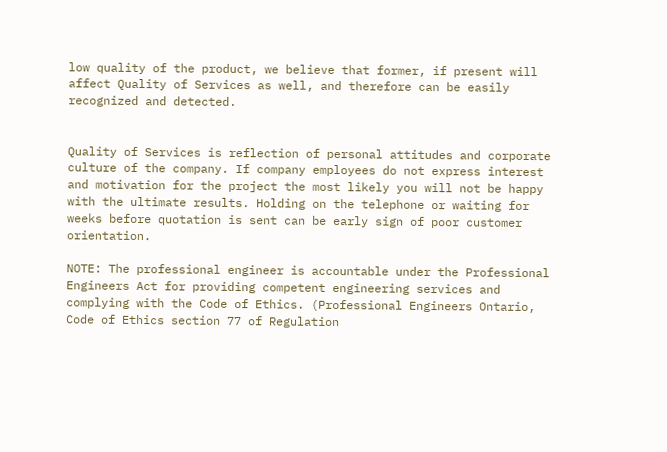low quality of the product, we believe that former, if present will affect Quality of Services as well, and therefore can be easily recognized and detected.


Quality of Services is reflection of personal attitudes and corporate culture of the company. If company employees do not express interest and motivation for the project the most likely you will not be happy with the ultimate results. Holding on the telephone or waiting for weeks before quotation is sent can be early sign of poor customer orientation.

NOTE: The professional engineer is accountable under the Professional Engineers Act for providing competent engineering services and complying with the Code of Ethics. (Professional Engineers Ontario, Code of Ethics section 77 of Regulation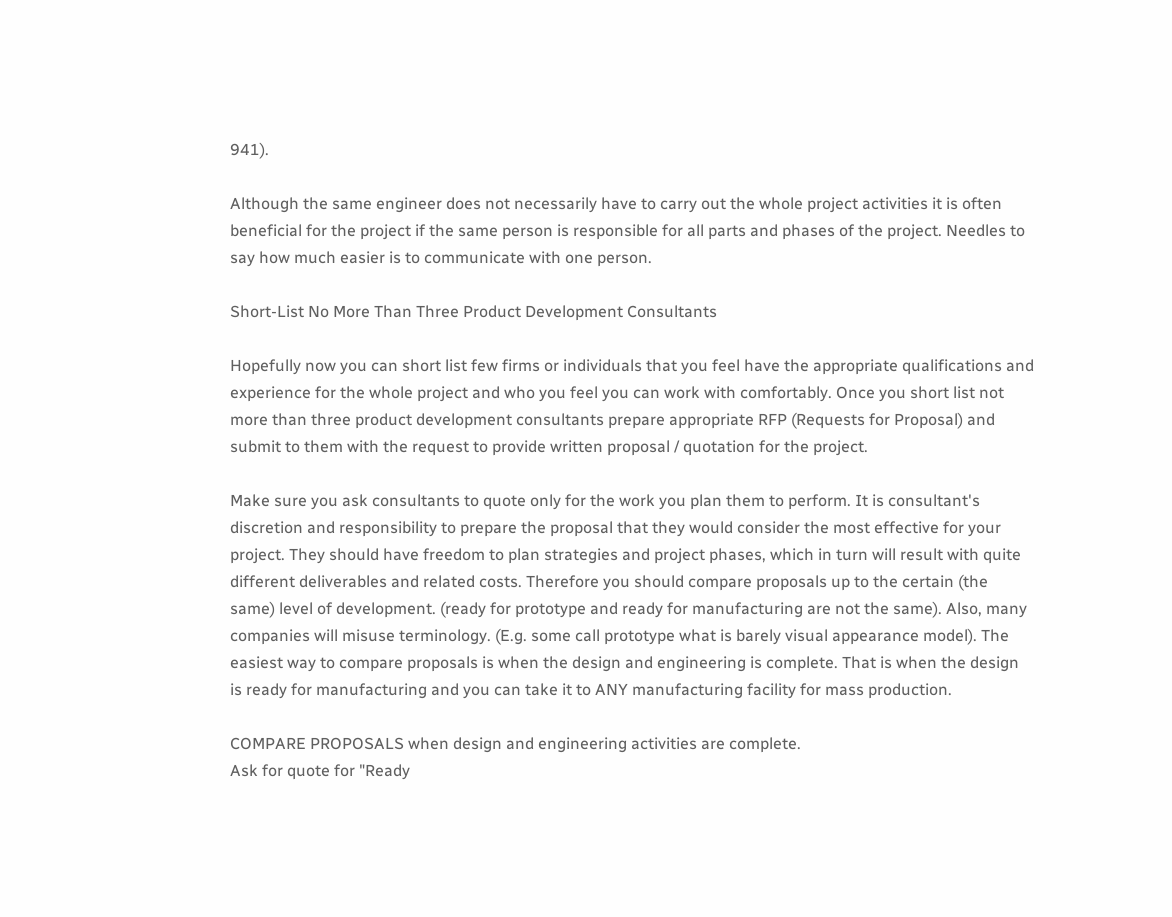941).

Although the same engineer does not necessarily have to carry out the whole project activities it is often beneficial for the project if the same person is responsible for all parts and phases of the project. Needles to say how much easier is to communicate with one person.

Short-List No More Than Three Product Development Consultants

Hopefully now you can short list few firms or individuals that you feel have the appropriate qualifications and experience for the whole project and who you feel you can work with comfortably. Once you short list not more than three product development consultants prepare appropriate RFP (Requests for Proposal) and submit to them with the request to provide written proposal / quotation for the project.

Make sure you ask consultants to quote only for the work you plan them to perform. It is consultant's discretion and responsibility to prepare the proposal that they would consider the most effective for your project. They should have freedom to plan strategies and project phases, which in turn will result with quite different deliverables and related costs. Therefore you should compare proposals up to the certain (the same) level of development. (ready for prototype and ready for manufacturing are not the same). Also, many companies will misuse terminology. (E.g. some call prototype what is barely visual appearance model). The easiest way to compare proposals is when the design and engineering is complete. That is when the design is ready for manufacturing and you can take it to ANY manufacturing facility for mass production.

COMPARE PROPOSALS when design and engineering activities are complete.
Ask for quote for "Ready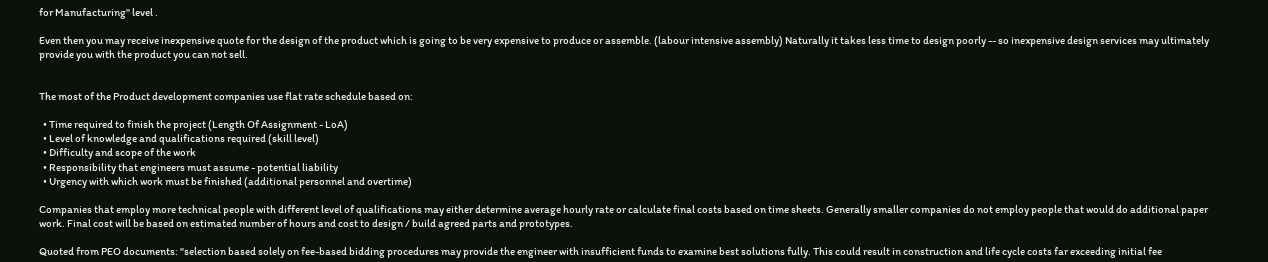for Manufacturing" level .

Even then you may receive inexpensive quote for the design of the product which is going to be very expensive to produce or assemble. (labour intensive assembly) Naturally it takes less time to design poorly -- so inexpensive design services may ultimately provide you with the product you can not sell.


The most of the Product development companies use flat rate schedule based on:

  • Time required to finish the project (Length Of Assignment - LoA)
  • Level of knowledge and qualifications required (skill level)
  • Difficulty and scope of the work
  • Responsibility that engineers must assume - potential liability
  • Urgency with which work must be finished (additional personnel and overtime)

Companies that employ more technical people with different level of qualifications may either determine average hourly rate or calculate final costs based on time sheets. Generally smaller companies do not employ people that would do additional paper work. Final cost will be based on estimated number of hours and cost to design / build agreed parts and prototypes.

Quoted from PEO documents: "selection based solely on fee-based bidding procedures may provide the engineer with insufficient funds to examine best solutions fully. This could result in construction and life cycle costs far exceeding initial fee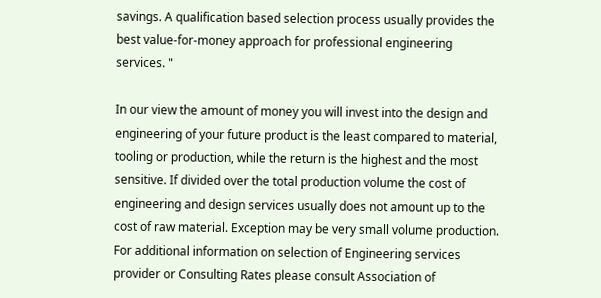savings. A qualification based selection process usually provides the best value-for-money approach for professional engineering services. "

In our view the amount of money you will invest into the design and engineering of your future product is the least compared to material, tooling or production, while the return is the highest and the most sensitive. If divided over the total production volume the cost of engineering and design services usually does not amount up to the cost of raw material. Exception may be very small volume production. For additional information on selection of Engineering services provider or Consulting Rates please consult Association of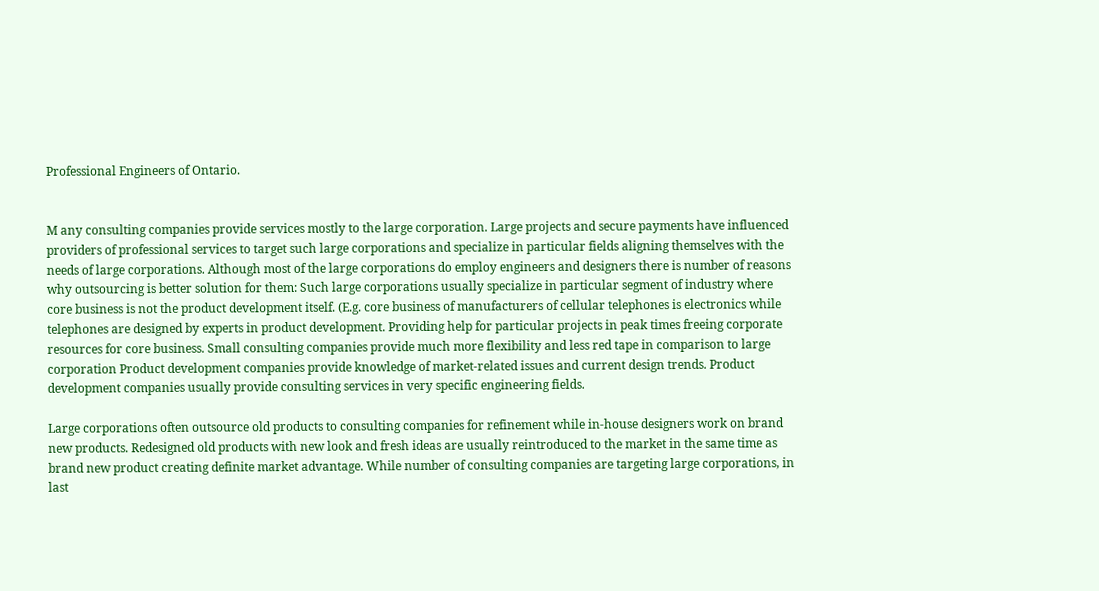Professional Engineers of Ontario.


M any consulting companies provide services mostly to the large corporation. Large projects and secure payments have influenced providers of professional services to target such large corporations and specialize in particular fields aligning themselves with the needs of large corporations. Although most of the large corporations do employ engineers and designers there is number of reasons why outsourcing is better solution for them: Such large corporations usually specialize in particular segment of industry where core business is not the product development itself. (E.g. core business of manufacturers of cellular telephones is electronics while telephones are designed by experts in product development. Providing help for particular projects in peak times freeing corporate resources for core business. Small consulting companies provide much more flexibility and less red tape in comparison to large corporation Product development companies provide knowledge of market-related issues and current design trends. Product development companies usually provide consulting services in very specific engineering fields.

Large corporations often outsource old products to consulting companies for refinement while in-house designers work on brand new products. Redesigned old products with new look and fresh ideas are usually reintroduced to the market in the same time as brand new product creating definite market advantage. While number of consulting companies are targeting large corporations, in last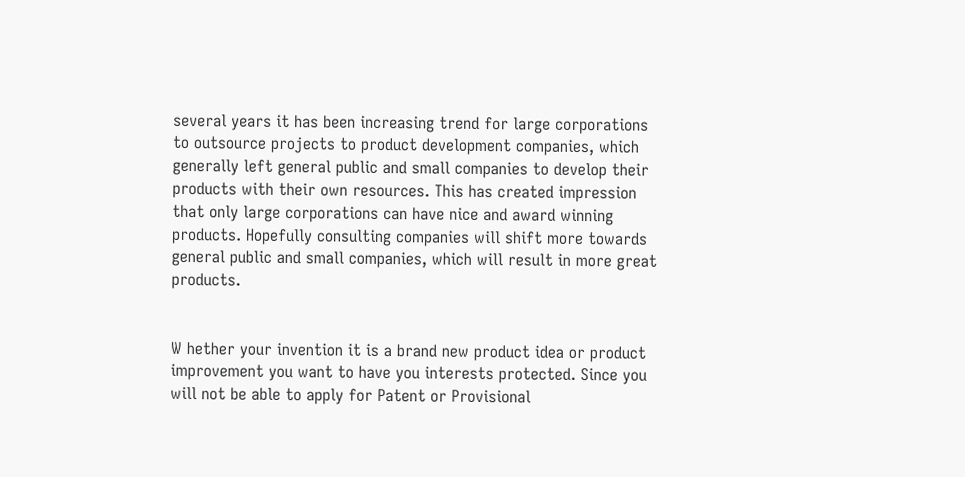several years it has been increasing trend for large corporations to outsource projects to product development companies, which generally left general public and small companies to develop their products with their own resources. This has created impression that only large corporations can have nice and award winning products. Hopefully consulting companies will shift more towards general public and small companies, which will result in more great products.


W hether your invention it is a brand new product idea or product improvement you want to have you interests protected. Since you will not be able to apply for Patent or Provisional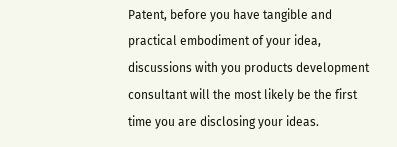Patent, before you have tangible and practical embodiment of your idea, discussions with you products development consultant will the most likely be the first time you are disclosing your ideas.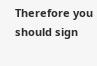Therefore you should sign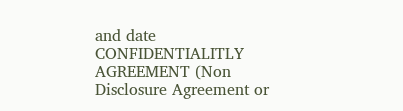and date CONFIDENTIALITLY AGREEMENT (Non Disclosure Agreement or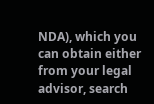NDA), which you can obtain either from your legal advisor, search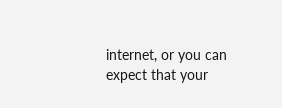internet, or you can expect that your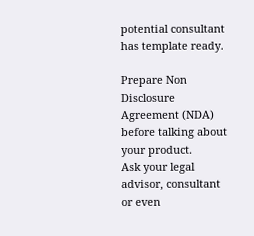potential consultant has template ready.

Prepare Non Disclosure Agreement (NDA) before talking about your product.
Ask your legal advisor, consultant or even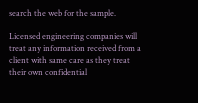search the web for the sample.

Licensed engineering companies will treat any information received from a client with same care as they treat their own confidential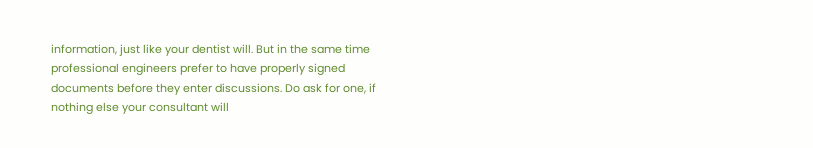information, just like your dentist will. But in the same time professional engineers prefer to have properly signed documents before they enter discussions. Do ask for one, if nothing else your consultant will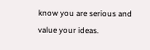know you are serious and value your ideas.